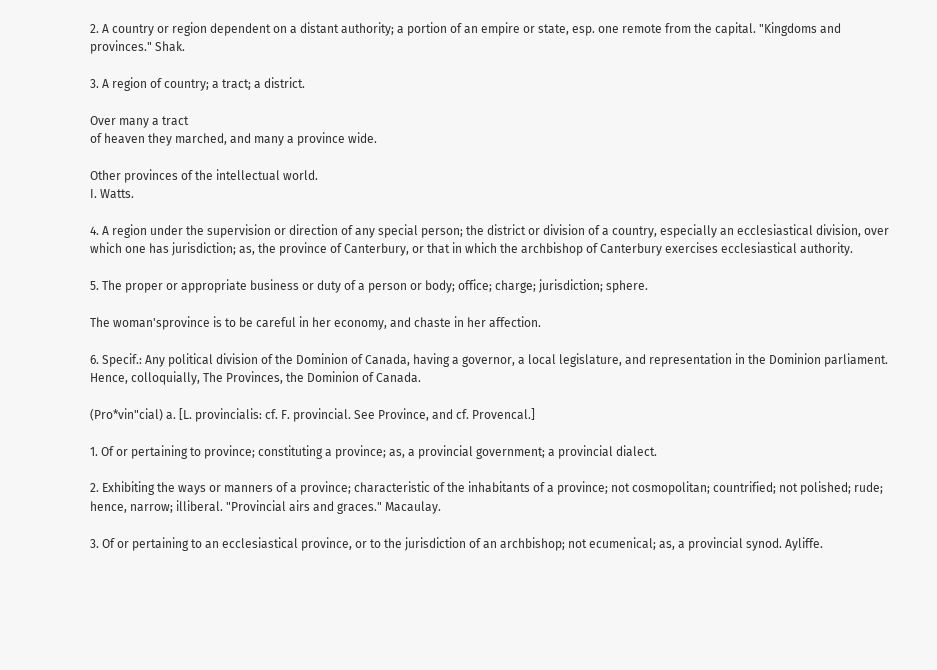2. A country or region dependent on a distant authority; a portion of an empire or state, esp. one remote from the capital. "Kingdoms and provinces." Shak.

3. A region of country; a tract; a district.

Over many a tract
of heaven they marched, and many a province wide.

Other provinces of the intellectual world.
I. Watts.

4. A region under the supervision or direction of any special person; the district or division of a country, especially an ecclesiastical division, over which one has jurisdiction; as, the province of Canterbury, or that in which the archbishop of Canterbury exercises ecclesiastical authority.

5. The proper or appropriate business or duty of a person or body; office; charge; jurisdiction; sphere.

The woman'sprovince is to be careful in her economy, and chaste in her affection.

6. Specif.: Any political division of the Dominion of Canada, having a governor, a local legislature, and representation in the Dominion parliament. Hence, colloquially, The Provinces, the Dominion of Canada.

(Pro*vin"cial) a. [L. provincialis: cf. F. provincial. See Province, and cf. Provencal.]

1. Of or pertaining to province; constituting a province; as, a provincial government; a provincial dialect.

2. Exhibiting the ways or manners of a province; characteristic of the inhabitants of a province; not cosmopolitan; countrified; not polished; rude; hence, narrow; illiberal. "Provincial airs and graces." Macaulay.

3. Of or pertaining to an ecclesiastical province, or to the jurisdiction of an archbishop; not ecumenical; as, a provincial synod. Ayliffe.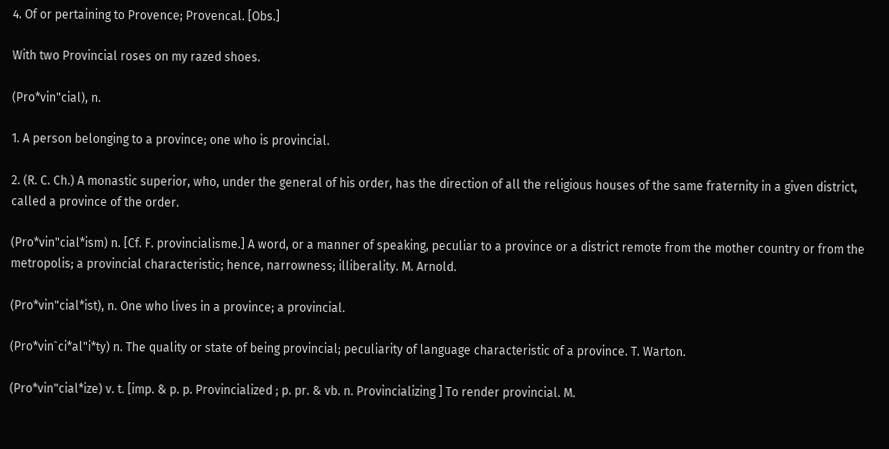4. Of or pertaining to Provence; Provencal. [Obs.]

With two Provincial roses on my razed shoes.

(Pro*vin"cial), n.

1. A person belonging to a province; one who is provincial.

2. (R. C. Ch.) A monastic superior, who, under the general of his order, has the direction of all the religious houses of the same fraternity in a given district, called a province of the order.

(Pro*vin"cial*ism) n. [Cf. F. provincialisme.] A word, or a manner of speaking, peculiar to a province or a district remote from the mother country or from the metropolis; a provincial characteristic; hence, narrowness; illiberality. M. Arnold.

(Pro*vin"cial*ist), n. One who lives in a province; a provincial.

(Pro*vin`ci*al"i*ty) n. The quality or state of being provincial; peculiarity of language characteristic of a province. T. Warton.

(Pro*vin"cial*ize) v. t. [imp. & p. p. Provincialized ; p. pr. & vb. n. Provincializing ] To render provincial. M.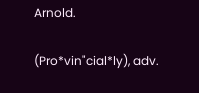Arnold.

(Pro*vin"cial*ly), adv.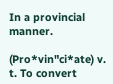In a provincial manner.

(Pro*vin"ci*ate) v. t. To convert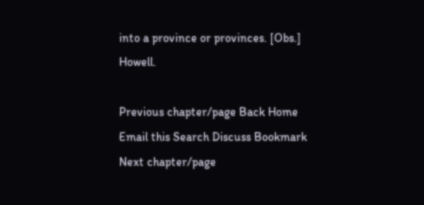into a province or provinces. [Obs.] Howell.

Previous chapter/page Back Home Email this Search Discuss Bookmark Next chapter/page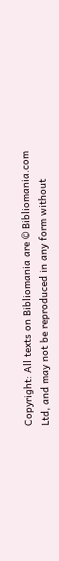Copyright: All texts on Bibliomania are © Bibliomania.com Ltd, and may not be reproduced in any form without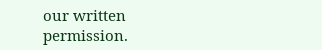our written permission.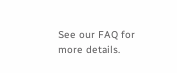See our FAQ for more details.